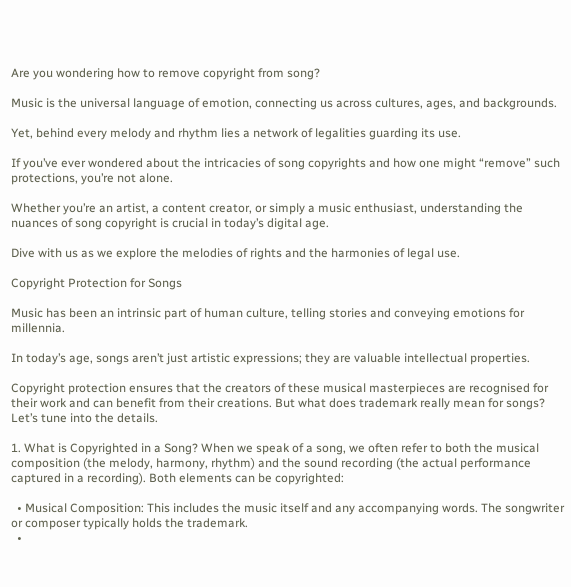Are you wondering how to remove copyright from song?

Music is the universal language of emotion, connecting us across cultures, ages, and backgrounds.

Yet, behind every melody and rhythm lies a network of legalities guarding its use.

If you’ve ever wondered about the intricacies of song copyrights and how one might “remove” such protections, you’re not alone.

Whether you’re an artist, a content creator, or simply a music enthusiast, understanding the nuances of song copyright is crucial in today’s digital age.

Dive with us as we explore the melodies of rights and the harmonies of legal use.

Copyright Protection for Songs

Music has been an intrinsic part of human culture, telling stories and conveying emotions for millennia.

In today’s age, songs aren’t just artistic expressions; they are valuable intellectual properties.

Copyright protection ensures that the creators of these musical masterpieces are recognised for their work and can benefit from their creations. But what does trademark really mean for songs? Let’s tune into the details.

1. What is Copyrighted in a Song? When we speak of a song, we often refer to both the musical composition (the melody, harmony, rhythm) and the sound recording (the actual performance captured in a recording). Both elements can be copyrighted:

  • Musical Composition: This includes the music itself and any accompanying words. The songwriter or composer typically holds the trademark.
  •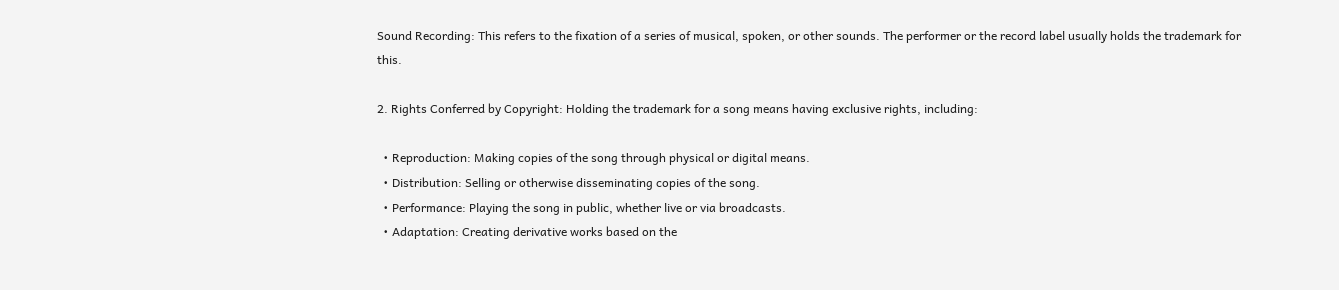Sound Recording: This refers to the fixation of a series of musical, spoken, or other sounds. The performer or the record label usually holds the trademark for this.

2. Rights Conferred by Copyright: Holding the trademark for a song means having exclusive rights, including:

  • Reproduction: Making copies of the song through physical or digital means.
  • Distribution: Selling or otherwise disseminating copies of the song.
  • Performance: Playing the song in public, whether live or via broadcasts.
  • Adaptation: Creating derivative works based on the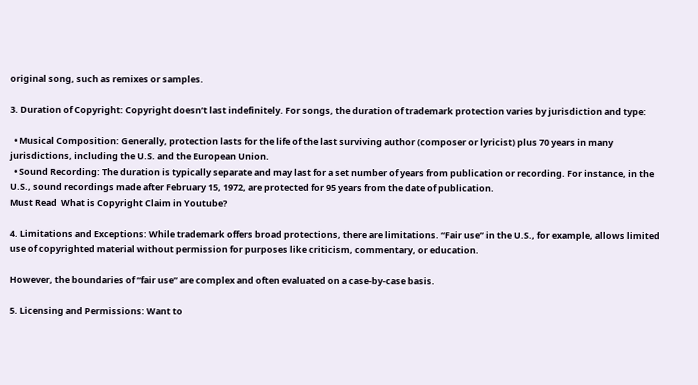original song, such as remixes or samples.

3. Duration of Copyright: Copyright doesn’t last indefinitely. For songs, the duration of trademark protection varies by jurisdiction and type:

  • Musical Composition: Generally, protection lasts for the life of the last surviving author (composer or lyricist) plus 70 years in many jurisdictions, including the U.S. and the European Union.
  • Sound Recording: The duration is typically separate and may last for a set number of years from publication or recording. For instance, in the U.S., sound recordings made after February 15, 1972, are protected for 95 years from the date of publication.
Must Read  What is Copyright Claim in Youtube?

4. Limitations and Exceptions: While trademark offers broad protections, there are limitations. “Fair use” in the U.S., for example, allows limited use of copyrighted material without permission for purposes like criticism, commentary, or education.

However, the boundaries of “fair use” are complex and often evaluated on a case-by-case basis.

5. Licensing and Permissions: Want to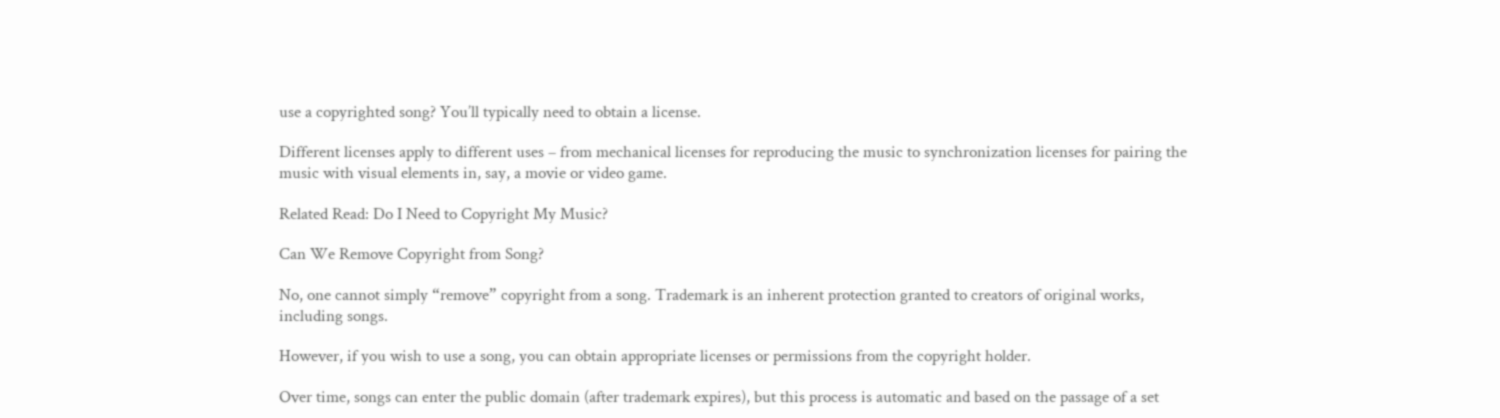use a copyrighted song? You’ll typically need to obtain a license.

Different licenses apply to different uses – from mechanical licenses for reproducing the music to synchronization licenses for pairing the music with visual elements in, say, a movie or video game.

Related Read: Do I Need to Copyright My Music?

Can We Remove Copyright from Song?

No, one cannot simply “remove” copyright from a song. Trademark is an inherent protection granted to creators of original works, including songs.

However, if you wish to use a song, you can obtain appropriate licenses or permissions from the copyright holder.

Over time, songs can enter the public domain (after trademark expires), but this process is automatic and based on the passage of a set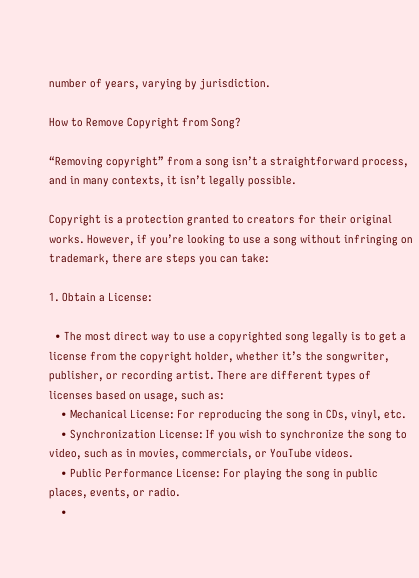number of years, varying by jurisdiction.

How to Remove Copyright from Song?

“Removing copyright” from a song isn’t a straightforward process, and in many contexts, it isn’t legally possible.

Copyright is a protection granted to creators for their original works. However, if you’re looking to use a song without infringing on trademark, there are steps you can take:

1. Obtain a License:

  • The most direct way to use a copyrighted song legally is to get a license from the copyright holder, whether it’s the songwriter, publisher, or recording artist. There are different types of licenses based on usage, such as:
    • Mechanical License: For reproducing the song in CDs, vinyl, etc.
    • Synchronization License: If you wish to synchronize the song to video, such as in movies, commercials, or YouTube videos.
    • Public Performance License: For playing the song in public places, events, or radio.
    •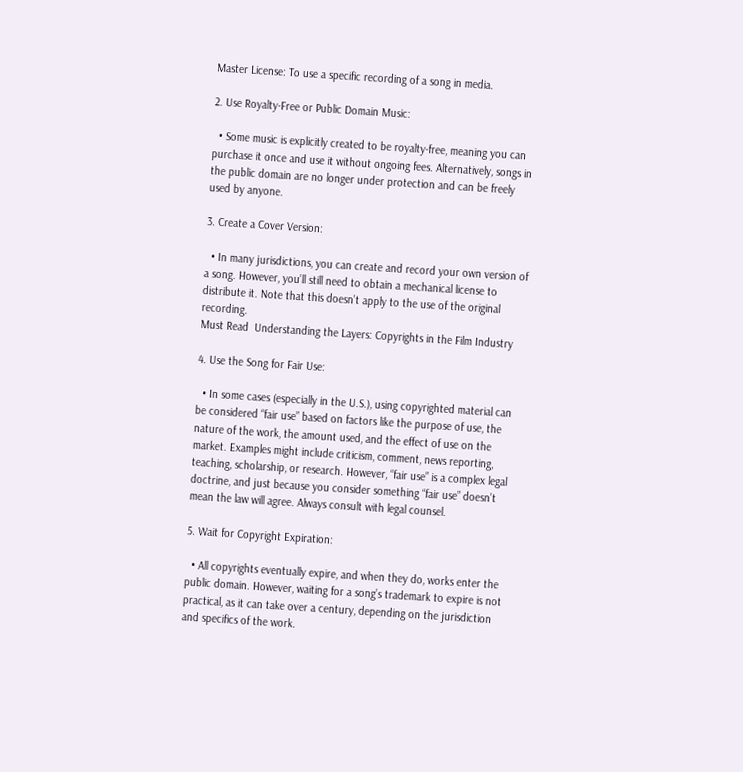Master License: To use a specific recording of a song in media.

2. Use Royalty-Free or Public Domain Music:

  • Some music is explicitly created to be royalty-free, meaning you can purchase it once and use it without ongoing fees. Alternatively, songs in the public domain are no longer under protection and can be freely used by anyone.

3. Create a Cover Version:

  • In many jurisdictions, you can create and record your own version of a song. However, you’ll still need to obtain a mechanical license to distribute it. Note that this doesn’t apply to the use of the original recording.
Must Read  Understanding the Layers: Copyrights in the Film Industry

4. Use the Song for Fair Use:

  • In some cases (especially in the U.S.), using copyrighted material can be considered “fair use” based on factors like the purpose of use, the nature of the work, the amount used, and the effect of use on the market. Examples might include criticism, comment, news reporting, teaching, scholarship, or research. However, “fair use” is a complex legal doctrine, and just because you consider something “fair use” doesn’t mean the law will agree. Always consult with legal counsel.

5. Wait for Copyright Expiration:

  • All copyrights eventually expire, and when they do, works enter the public domain. However, waiting for a song’s trademark to expire is not practical, as it can take over a century, depending on the jurisdiction and specifics of the work.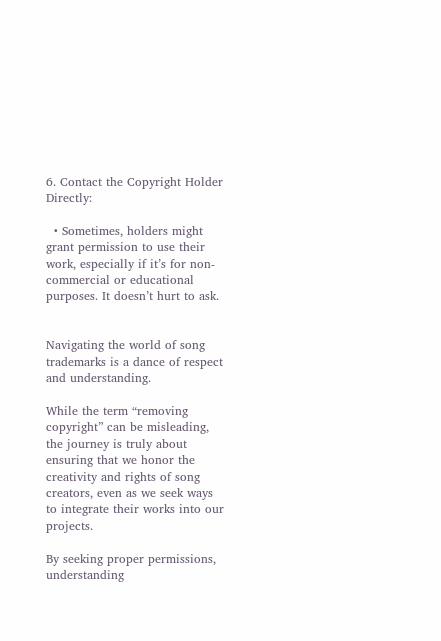6. Contact the Copyright Holder Directly:

  • Sometimes, holders might grant permission to use their work, especially if it’s for non-commercial or educational purposes. It doesn’t hurt to ask.


Navigating the world of song trademarks is a dance of respect and understanding.

While the term “removing copyright” can be misleading, the journey is truly about ensuring that we honor the creativity and rights of song creators, even as we seek ways to integrate their works into our projects.

By seeking proper permissions, understanding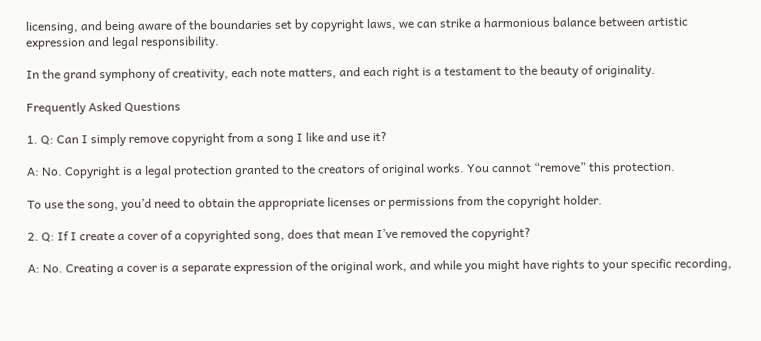licensing, and being aware of the boundaries set by copyright laws, we can strike a harmonious balance between artistic expression and legal responsibility.

In the grand symphony of creativity, each note matters, and each right is a testament to the beauty of originality.

Frequently Asked Questions

1. Q: Can I simply remove copyright from a song I like and use it?

A: No. Copyright is a legal protection granted to the creators of original works. You cannot “remove” this protection.

To use the song, you’d need to obtain the appropriate licenses or permissions from the copyright holder.

2. Q: If I create a cover of a copyrighted song, does that mean I’ve removed the copyright?

A: No. Creating a cover is a separate expression of the original work, and while you might have rights to your specific recording,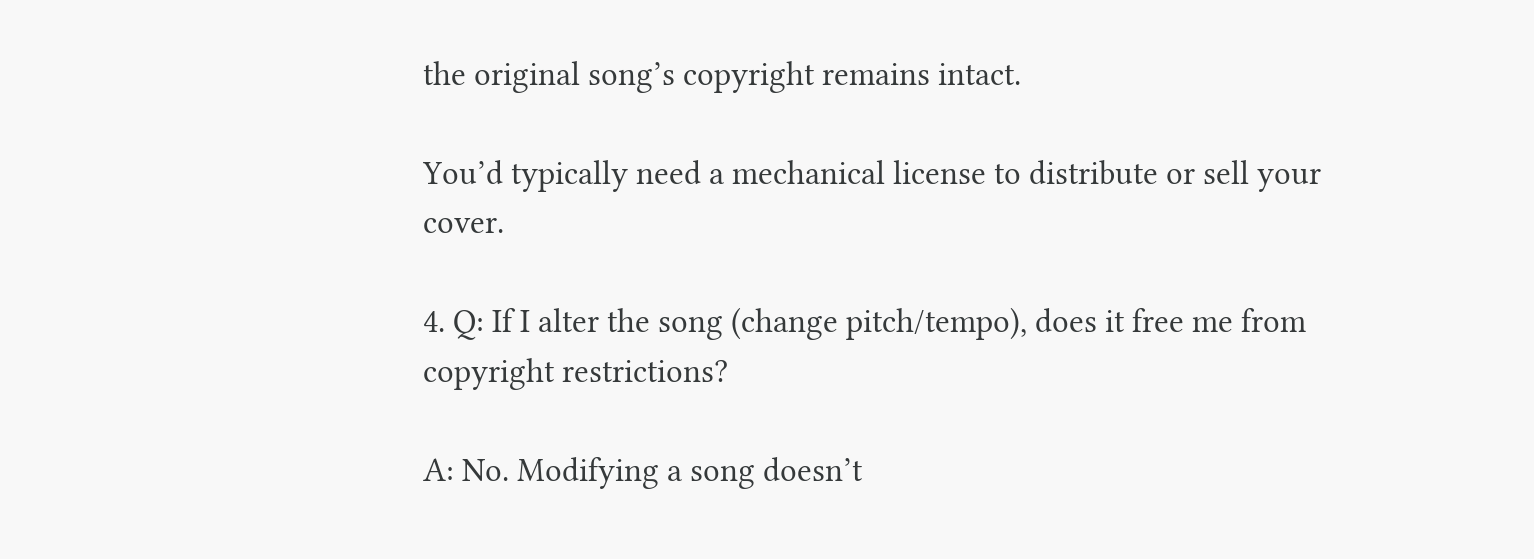the original song’s copyright remains intact.

You’d typically need a mechanical license to distribute or sell your cover.

4. Q: If I alter the song (change pitch/tempo), does it free me from copyright restrictions?

A: No. Modifying a song doesn’t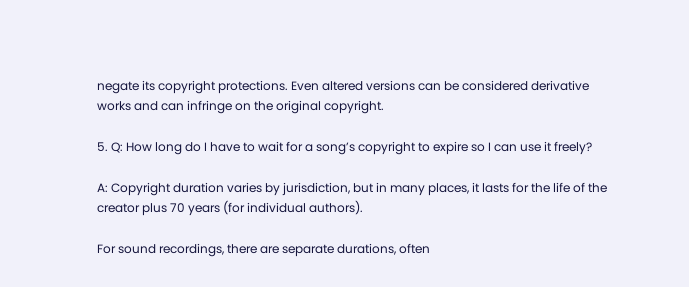negate its copyright protections. Even altered versions can be considered derivative works and can infringe on the original copyright.

5. Q: How long do I have to wait for a song’s copyright to expire so I can use it freely?

A: Copyright duration varies by jurisdiction, but in many places, it lasts for the life of the creator plus 70 years (for individual authors).

For sound recordings, there are separate durations, often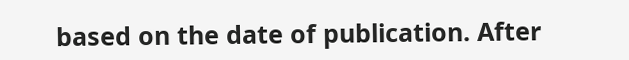based on the date of publication. After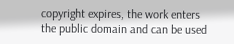copyright expires, the work enters the public domain and can be used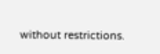without restrictions.